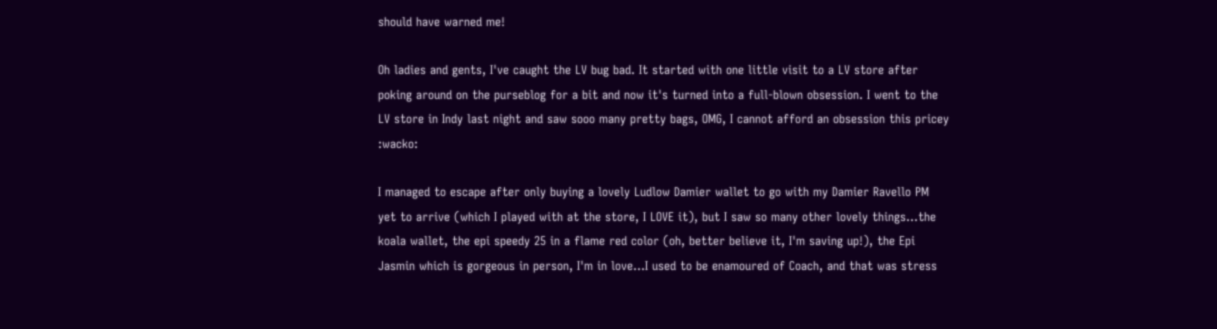should have warned me!

Oh ladies and gents, I've caught the LV bug bad. It started with one little visit to a LV store after poking around on the purseblog for a bit and now it's turned into a full-blown obsession. I went to the LV store in Indy last night and saw sooo many pretty bags, OMG, I cannot afford an obsession this pricey :wacko:

I managed to escape after only buying a lovely Ludlow Damier wallet to go with my Damier Ravello PM yet to arrive (which I played with at the store, I LOVE it), but I saw so many other lovely things...the koala wallet, the epi speedy 25 in a flame red color (oh, better believe it, I'm saving up!), the Epi Jasmin which is gorgeous in person, I'm in love...I used to be enamoured of Coach, and that was stress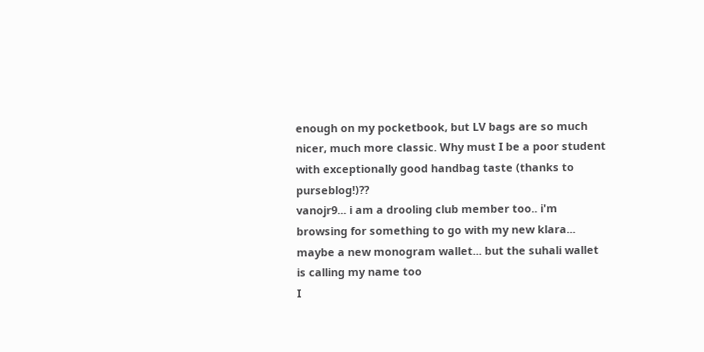enough on my pocketbook, but LV bags are so much nicer, much more classic. Why must I be a poor student with exceptionally good handbag taste (thanks to purseblog!)??
vanojr9... i am a drooling club member too.. i'm browsing for something to go with my new klara... maybe a new monogram wallet... but the suhali wallet is calling my name too
I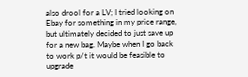also drool for a LV; I tried looking on Ebay for something in my price range, but ultimately decided to just save up for a new bag. Maybe when I go back to work p/t it would be feasible to upgrade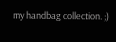my handbag collection. ;)